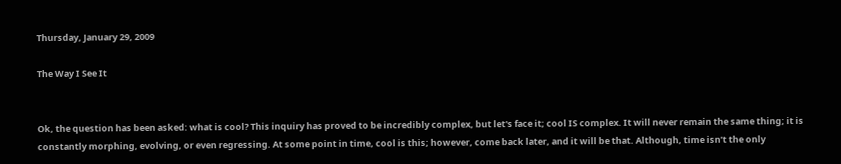Thursday, January 29, 2009

The Way I See It


Ok, the question has been asked: what is cool? This inquiry has proved to be incredibly complex, but let's face it; cool IS complex. It will never remain the same thing; it is constantly morphing, evolving, or even regressing. At some point in time, cool is this; however, come back later, and it will be that. Although, time isn’t the only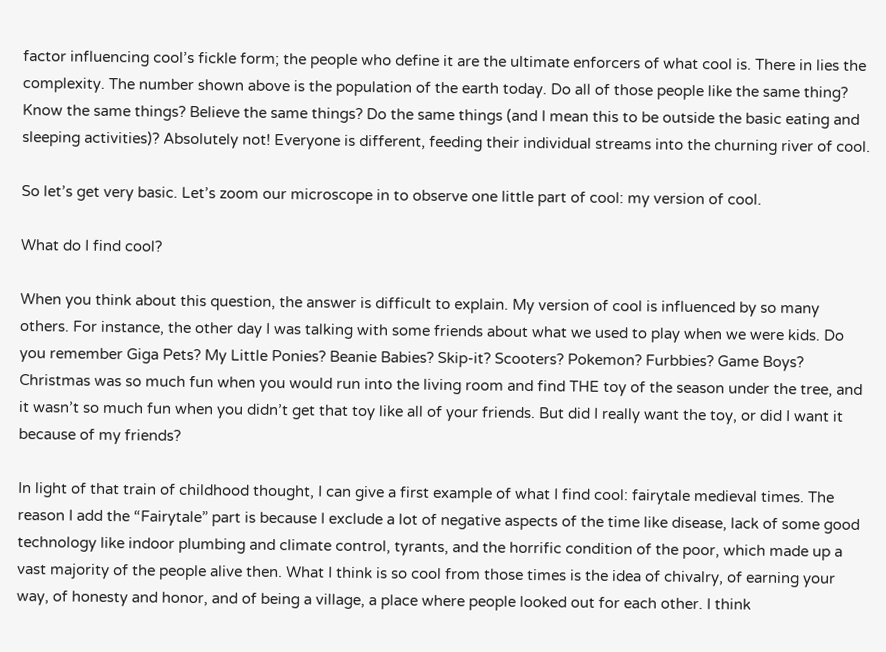factor influencing cool’s fickle form; the people who define it are the ultimate enforcers of what cool is. There in lies the complexity. The number shown above is the population of the earth today. Do all of those people like the same thing? Know the same things? Believe the same things? Do the same things (and I mean this to be outside the basic eating and sleeping activities)? Absolutely not! Everyone is different, feeding their individual streams into the churning river of cool.

So let’s get very basic. Let’s zoom our microscope in to observe one little part of cool: my version of cool.

What do I find cool?

When you think about this question, the answer is difficult to explain. My version of cool is influenced by so many others. For instance, the other day I was talking with some friends about what we used to play when we were kids. Do you remember Giga Pets? My Little Ponies? Beanie Babies? Skip-it? Scooters? Pokemon? Furbbies? Game Boys? Christmas was so much fun when you would run into the living room and find THE toy of the season under the tree, and it wasn’t so much fun when you didn’t get that toy like all of your friends. But did I really want the toy, or did I want it because of my friends?

In light of that train of childhood thought, I can give a first example of what I find cool: fairytale medieval times. The reason I add the “Fairytale” part is because I exclude a lot of negative aspects of the time like disease, lack of some good technology like indoor plumbing and climate control, tyrants, and the horrific condition of the poor, which made up a vast majority of the people alive then. What I think is so cool from those times is the idea of chivalry, of earning your way, of honesty and honor, and of being a village, a place where people looked out for each other. I think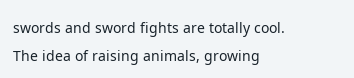swords and sword fights are totally cool. The idea of raising animals, growing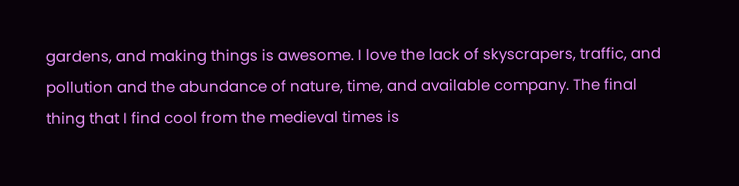gardens, and making things is awesome. I love the lack of skyscrapers, traffic, and pollution and the abundance of nature, time, and available company. The final thing that I find cool from the medieval times is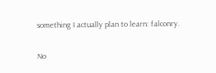something I actually plan to learn: falconry.

No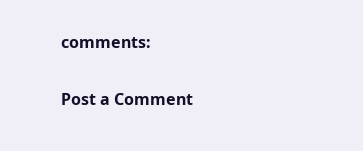comments:

Post a Comment